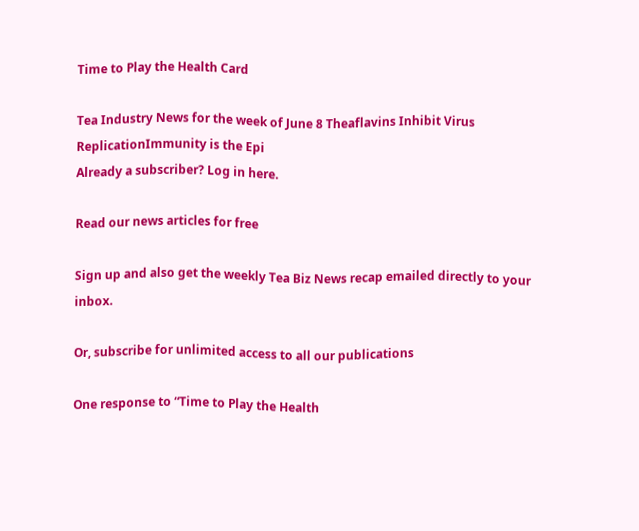Time to Play the Health Card

Tea Industry News for the week of June 8 Theaflavins Inhibit Virus ReplicationImmunity is the Epi
Already a subscriber? Log in here.

Read our news articles for free

Sign up and also get the weekly Tea Biz News recap emailed directly to your inbox.

Or, subscribe for unlimited access to all our publications

One response to “Time to Play the Health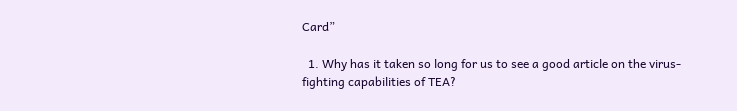Card”

  1. Why has it taken so long for us to see a good article on the virus-fighting capabilities of TEA?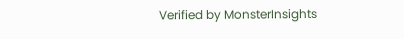Verified by MonsterInsights